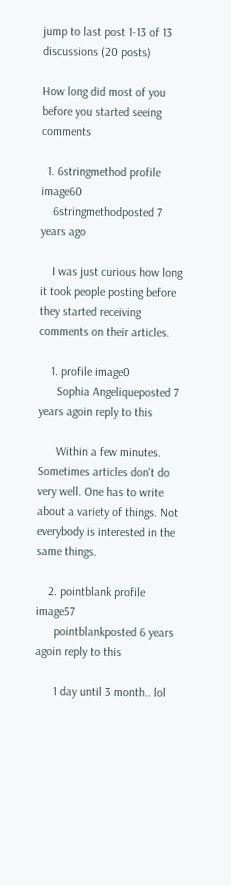jump to last post 1-13 of 13 discussions (20 posts)

How long did most of you before you started seeing comments

  1. 6stringmethod profile image60
    6stringmethodposted 7 years ago

    I was just curious how long it took people posting before they started receiving comments on their articles.

    1. profile image0
      Sophia Angeliqueposted 7 years agoin reply to this

      Within a few minutes. Sometimes articles don't do very well. One has to write about a variety of things. Not everybody is interested in the same things.

    2. pointblank profile image57
      pointblankposted 6 years agoin reply to this

      1 day until 3 month.. lol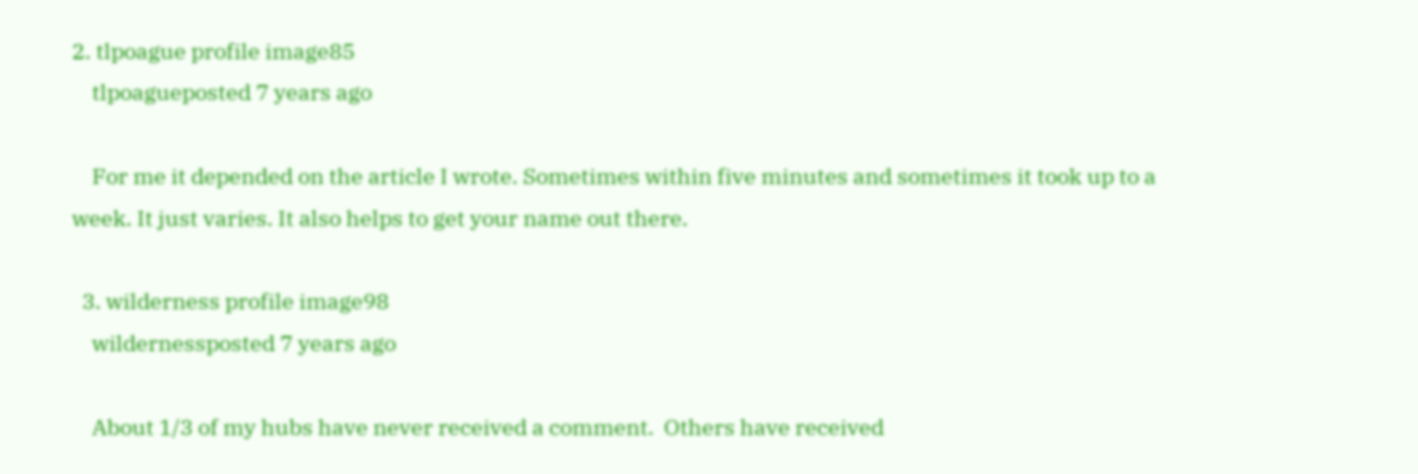2. tlpoague profile image85
    tlpoagueposted 7 years ago

    For me it depended on the article I wrote. Sometimes within five minutes and sometimes it took up to a week. It just varies. It also helps to get your name out there.

  3. wilderness profile image98
    wildernessposted 7 years ago

    About 1/3 of my hubs have never received a comment.  Others have received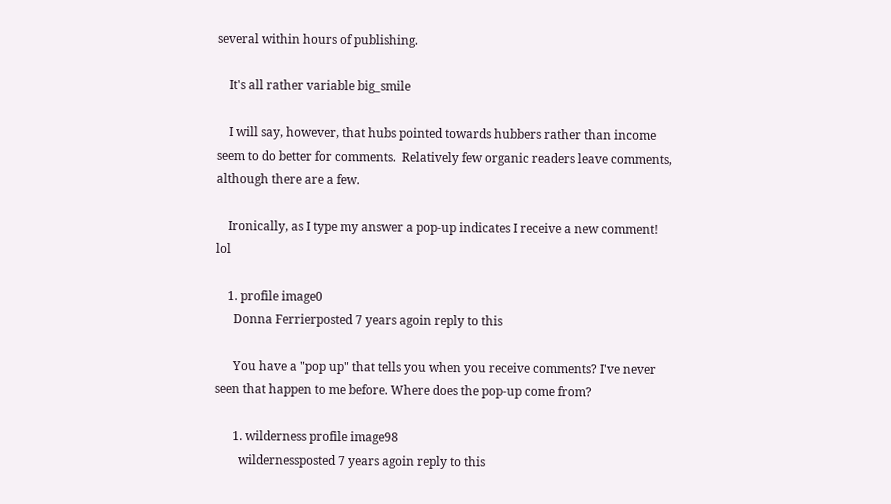several within hours of publishing.

    It's all rather variable big_smile

    I will say, however, that hubs pointed towards hubbers rather than income seem to do better for comments.  Relatively few organic readers leave comments, although there are a few.

    Ironically, as I type my answer a pop-up indicates I receive a new comment! lol

    1. profile image0
      Donna Ferrierposted 7 years agoin reply to this

      You have a "pop up" that tells you when you receive comments? I've never seen that happen to me before. Where does the pop-up come from?

      1. wilderness profile image98
        wildernessposted 7 years agoin reply to this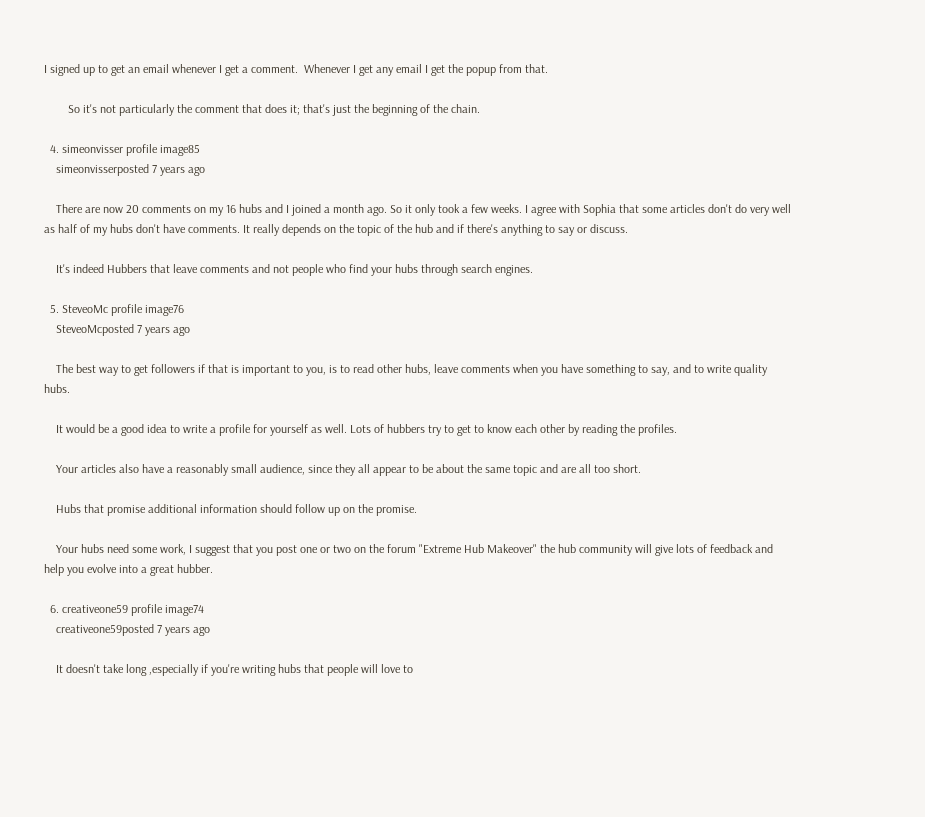I signed up to get an email whenever I get a comment.  Whenever I get any email I get the popup from that.

        So it's not particularly the comment that does it; that's just the beginning of the chain.

  4. simeonvisser profile image85
    simeonvisserposted 7 years ago

    There are now 20 comments on my 16 hubs and I joined a month ago. So it only took a few weeks. I agree with Sophia that some articles don't do very well as half of my hubs don't have comments. It really depends on the topic of the hub and if there's anything to say or discuss.

    It's indeed Hubbers that leave comments and not people who find your hubs through search engines.

  5. SteveoMc profile image76
    SteveoMcposted 7 years ago

    The best way to get followers if that is important to you, is to read other hubs, leave comments when you have something to say, and to write quality hubs.

    It would be a good idea to write a profile for yourself as well. Lots of hubbers try to get to know each other by reading the profiles.

    Your articles also have a reasonably small audience, since they all appear to be about the same topic and are all too short.

    Hubs that promise additional information should follow up on the promise.

    Your hubs need some work, I suggest that you post one or two on the forum "Extreme Hub Makeover" the hub community will give lots of feedback and help you evolve into a great hubber.

  6. creativeone59 profile image74
    creativeone59posted 7 years ago

    It doesn't take long ,especially if you're writing hubs that people will love to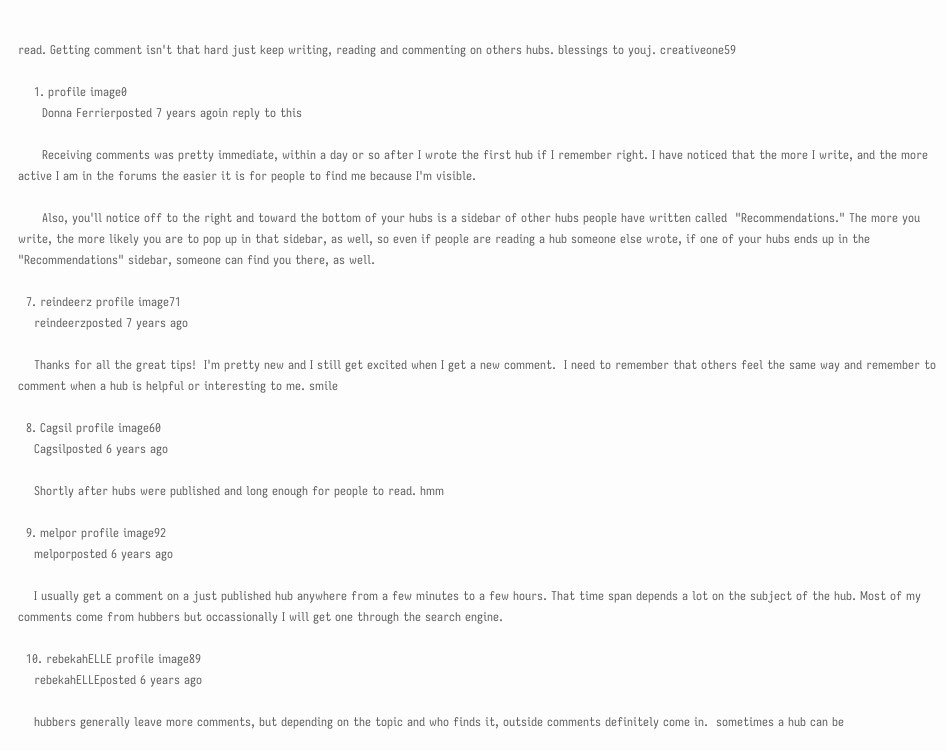read. Getting comment isn't that hard just keep writing, reading and commenting on others hubs. blessings to youj. creativeone59

    1. profile image0
      Donna Ferrierposted 7 years agoin reply to this

      Receiving comments was pretty immediate, within a day or so after I wrote the first hub if I remember right. I have noticed that the more I write, and the more active I am in the forums the easier it is for people to find me because I'm visible.

      Also, you'll notice off to the right and toward the bottom of your hubs is a sidebar of other hubs people have written called  "Recommendations." The more you write, the more likely you are to pop up in that sidebar, as well, so even if people are reading a hub someone else wrote, if one of your hubs ends up in the "Recommendations" sidebar, someone can find you there, as well.

  7. reindeerz profile image71
    reindeerzposted 7 years ago

    Thanks for all the great tips!  I'm pretty new and I still get excited when I get a new comment.  I need to remember that others feel the same way and remember to comment when a hub is helpful or interesting to me. smile

  8. Cagsil profile image60
    Cagsilposted 6 years ago

    Shortly after hubs were published and long enough for people to read. hmm

  9. melpor profile image92
    melporposted 6 years ago

    I usually get a comment on a just published hub anywhere from a few minutes to a few hours. That time span depends a lot on the subject of the hub. Most of my comments come from hubbers but occassionally I will get one through the search engine.

  10. rebekahELLE profile image89
    rebekahELLEposted 6 years ago

    hubbers generally leave more comments, but depending on the topic and who finds it, outside comments definitely come in.  sometimes a hub can be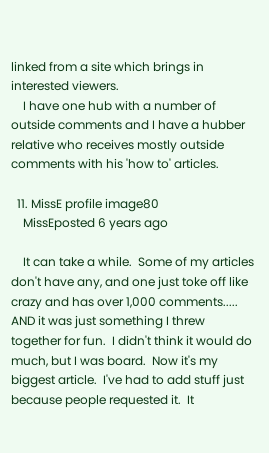linked from a site which brings in interested viewers.
    I have one hub with a number of outside comments and I have a hubber relative who receives mostly outside comments with his 'how to' articles.

  11. MissE profile image80
    MissEposted 6 years ago

    It can take a while.  Some of my articles don't have any, and one just toke off like crazy and has over 1,000 comments.....  AND it was just something I threw together for fun.  I didn't think it would do much, but I was board.  Now it's my biggest article.  I've had to add stuff just because people requested it.  It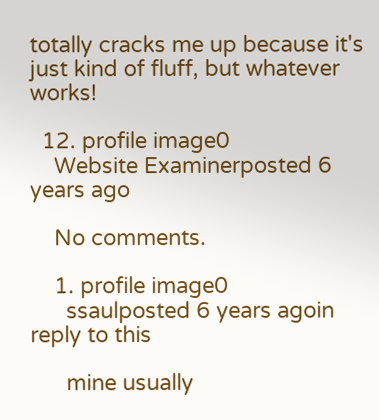totally cracks me up because it's just kind of fluff, but whatever works!

  12. profile image0
    Website Examinerposted 6 years ago

    No comments.

    1. profile image0
      ssaulposted 6 years agoin reply to this

      mine usually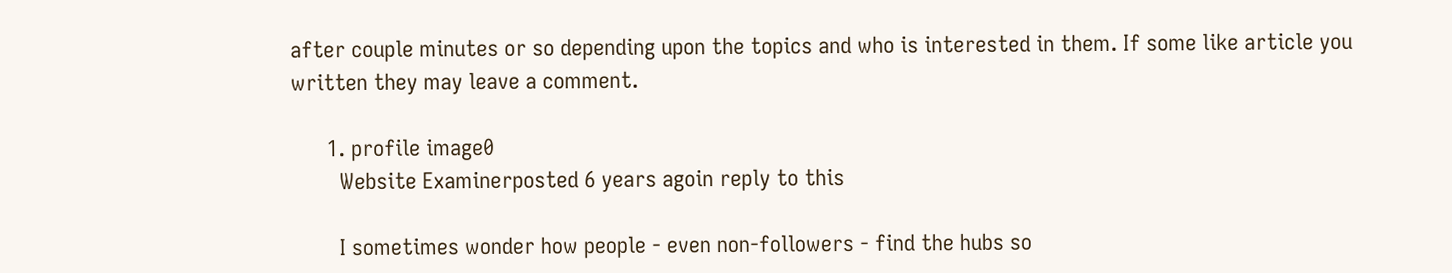after couple minutes or so depending upon the topics and who is interested in them. If some like article you written they may leave a comment.

      1. profile image0
        Website Examinerposted 6 years agoin reply to this

        I sometimes wonder how people - even non-followers - find the hubs so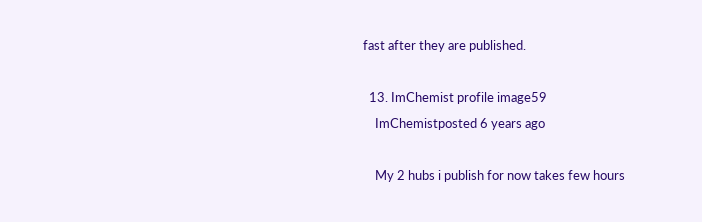fast after they are published.

  13. ImChemist profile image59
    ImChemistposted 6 years ago

    My 2 hubs i publish for now takes few hours